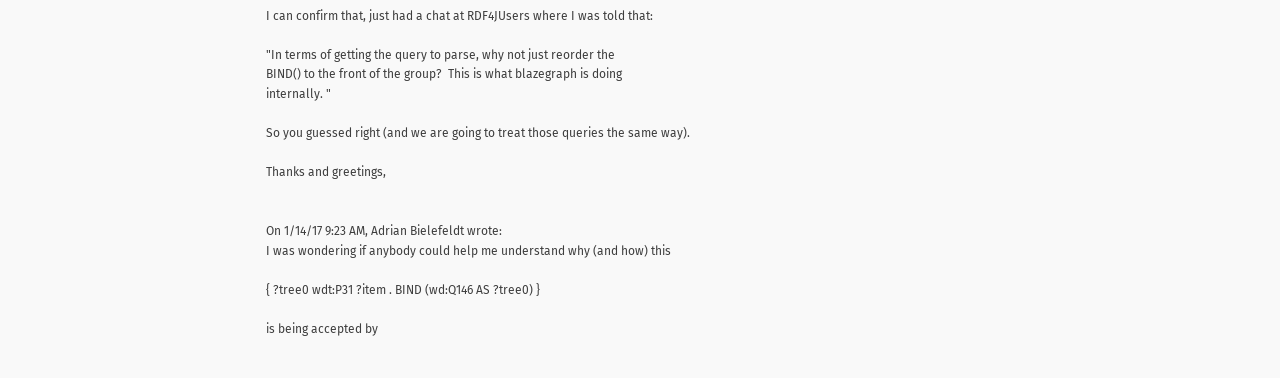I can confirm that, just had a chat at RDF4JUsers where I was told that:

"In terms of getting the query to parse, why not just reorder the
BIND() to the front of the group?  This is what blazegraph is doing
internally. "

So you guessed right (and we are going to treat those queries the same way).

Thanks and greetings,


On 1/14/17 9:23 AM, Adrian Bielefeldt wrote:
I was wondering if anybody could help me understand why (and how) this

{ ?tree0 wdt:P31 ?item . BIND (wd:Q146 AS ?tree0) }

is being accepted by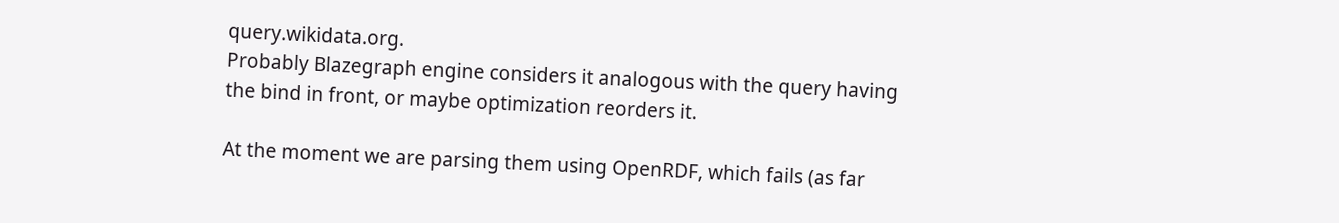query.wikidata.org.
Probably Blazegraph engine considers it analogous with the query having
the bind in front, or maybe optimization reorders it.

At the moment we are parsing them using OpenRDF, which fails (as far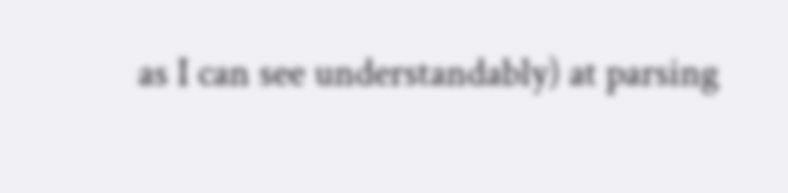as I can see understandably) at parsing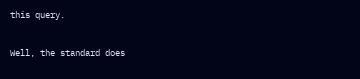this query.

Well, the standard does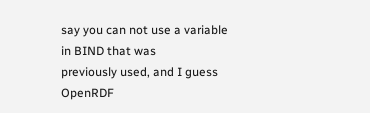say you can not use a variable in BIND that was
previously used, and I guess OpenRDF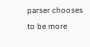parser chooses to be more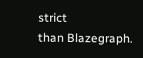strict
than Blazegraph.